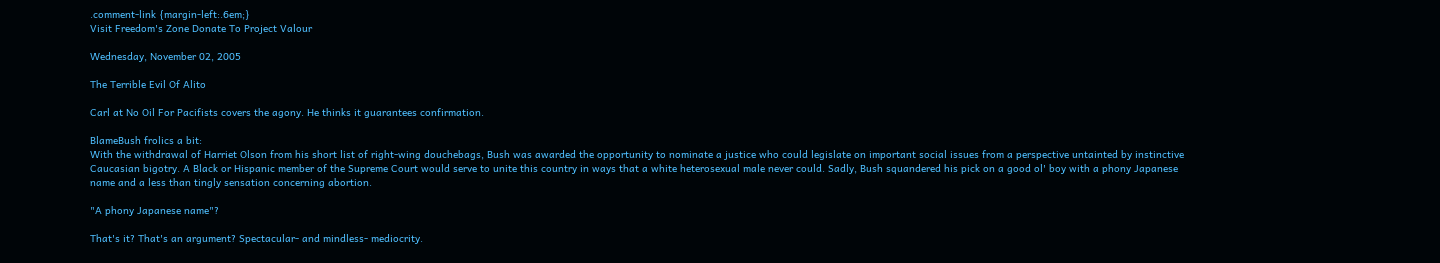.comment-link {margin-left:.6em;}
Visit Freedom's Zone Donate To Project Valour

Wednesday, November 02, 2005

The Terrible Evil Of Alito

Carl at No Oil For Pacifists covers the agony. He thinks it guarantees confirmation.

BlameBush frolics a bit:
With the withdrawal of Harriet Olson from his short list of right-wing douchebags, Bush was awarded the opportunity to nominate a justice who could legislate on important social issues from a perspective untainted by instinctive Caucasian bigotry. A Black or Hispanic member of the Supreme Court would serve to unite this country in ways that a white heterosexual male never could. Sadly, Bush squandered his pick on a good ol' boy with a phony Japanese name and a less than tingly sensation concerning abortion.

"A phony Japanese name"?

That's it? That's an argument? Spectacular- and mindless- mediocrity.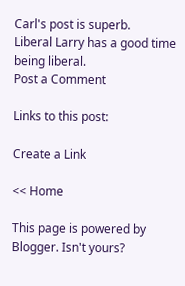Carl's post is superb.
Liberal Larry has a good time being liberal.
Post a Comment

Links to this post:

Create a Link

<< Home

This page is powered by Blogger. Isn't yours?